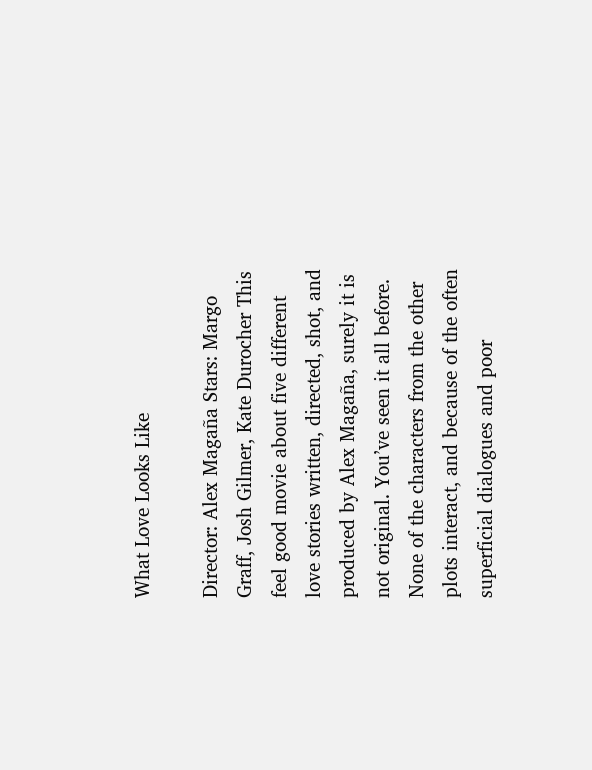What Love Looks Like

Director: Alex Magaña Stars: Margo Graff, Josh Gilmer, Kate Durocher This feel good movie about five different love stories written, directed, shot, and produced by Alex Magaña, surely it is not original. You’ve seen it all before. None of the characters from the other plots interact, and because of the often superficial dialogues and poor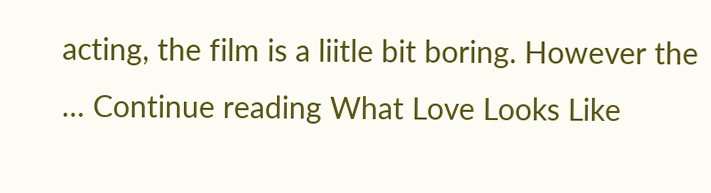acting, the film is a liitle bit boring. However the … Continue reading What Love Looks Like